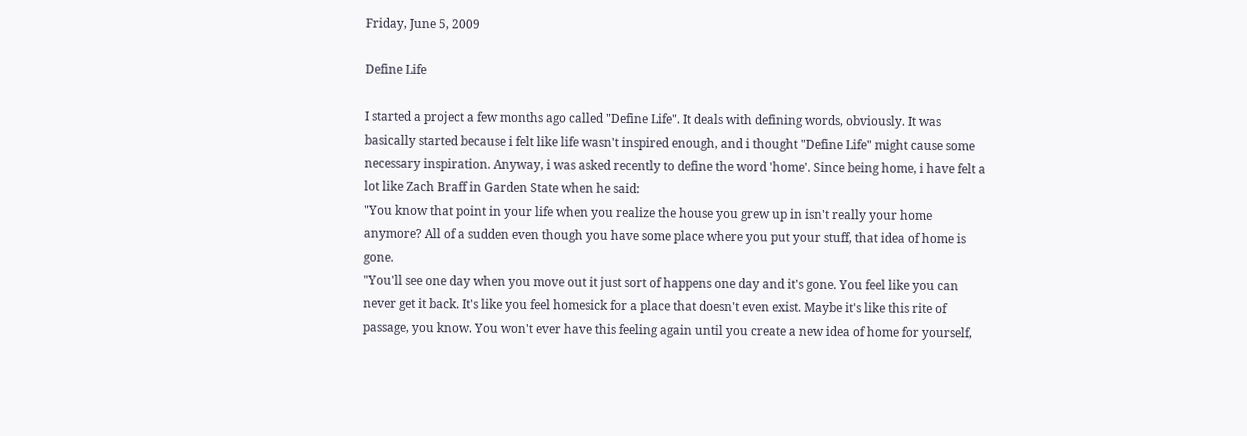Friday, June 5, 2009

Define Life

I started a project a few months ago called "Define Life". It deals with defining words, obviously. It was basically started because i felt like life wasn't inspired enough, and i thought "Define Life" might cause some necessary inspiration. Anyway, i was asked recently to define the word 'home'. Since being home, i have felt a lot like Zach Braff in Garden State when he said:
"You know that point in your life when you realize the house you grew up in isn't really your home anymore? All of a sudden even though you have some place where you put your stuff, that idea of home is gone.
"You'll see one day when you move out it just sort of happens one day and it's gone. You feel like you can never get it back. It's like you feel homesick for a place that doesn't even exist. Maybe it's like this rite of passage, you know. You won't ever have this feeling again until you create a new idea of home for yourself,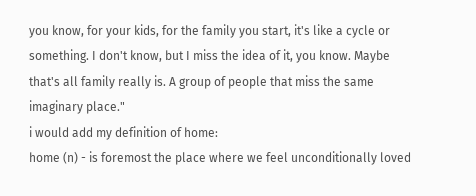you know, for your kids, for the family you start, it's like a cycle or something. I don't know, but I miss the idea of it, you know. Maybe that's all family really is. A group of people that miss the same imaginary place."
i would add my definition of home:
home (n) - is foremost the place where we feel unconditionally loved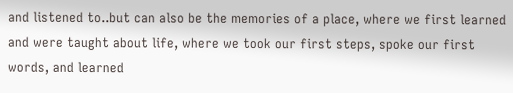and listened to..but can also be the memories of a place, where we first learned and were taught about life, where we took our first steps, spoke our first words, and learned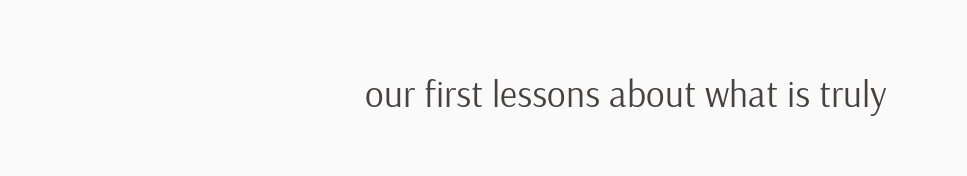our first lessons about what is truly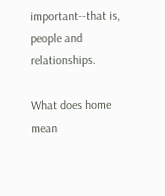important--that is, people and relationships.

What does home mean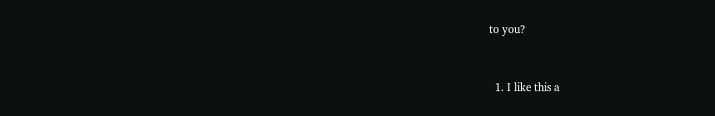to you?


  1. I like this a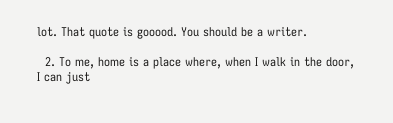lot. That quote is gooood. You should be a writer.

  2. To me, home is a place where, when I walk in the door, I can just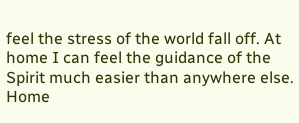feel the stress of the world fall off. At home I can feel the guidance of the Spirit much easier than anywhere else. Home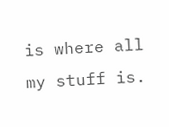is where all my stuff is.